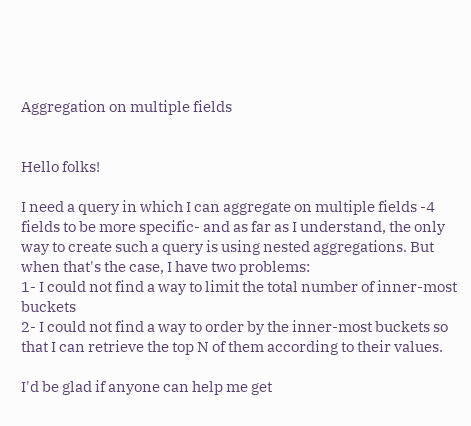Aggregation on multiple fields


Hello folks!

I need a query in which I can aggregate on multiple fields -4 fields to be more specific- and as far as I understand, the only way to create such a query is using nested aggregations. But when that's the case, I have two problems:
1- I could not find a way to limit the total number of inner-most buckets
2- I could not find a way to order by the inner-most buckets so that I can retrieve the top N of them according to their values.

I'd be glad if anyone can help me get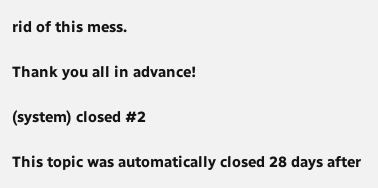rid of this mess.

Thank you all in advance!

(system) closed #2

This topic was automatically closed 28 days after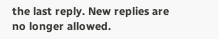the last reply. New replies are no longer allowed.